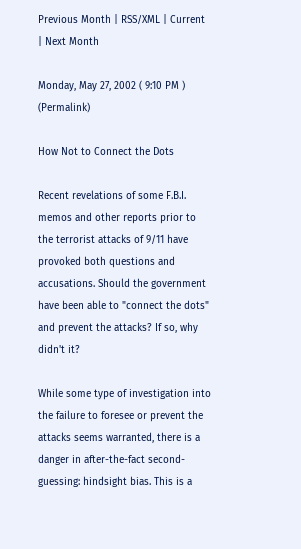Previous Month | RSS/XML | Current | Next Month

Monday, May 27, 2002 ( 9:10 PM ) (Permalink)

How Not to Connect the Dots

Recent revelations of some F.B.I. memos and other reports prior to the terrorist attacks of 9/11 have provoked both questions and accusations. Should the government have been able to "connect the dots" and prevent the attacks? If so, why didn't it?

While some type of investigation into the failure to foresee or prevent the attacks seems warranted, there is a danger in after-the-fact second-guessing: hindsight bias. This is a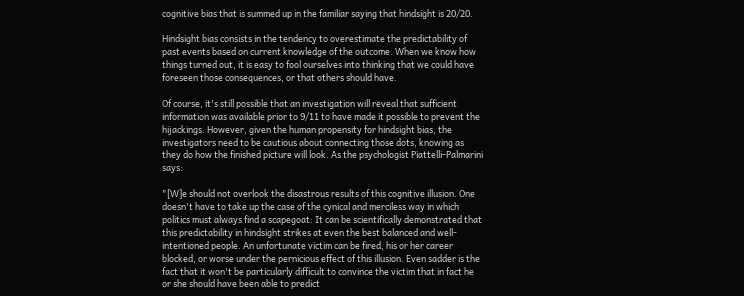cognitive bias that is summed up in the familiar saying that hindsight is 20/20.

Hindsight bias consists in the tendency to overestimate the predictability of past events based on current knowledge of the outcome. When we know how things turned out, it is easy to fool ourselves into thinking that we could have foreseen those consequences, or that others should have.

Of course, it's still possible that an investigation will reveal that sufficient information was available prior to 9/11 to have made it possible to prevent the hijackings. However, given the human propensity for hindsight bias, the investigators need to be cautious about connecting those dots, knowing as they do how the finished picture will look. As the psychologist Piattelli-Palmarini says:

"[W]e should not overlook the disastrous results of this cognitive illusion. One doesn't have to take up the case of the cynical and merciless way in which politics must always find a scapegoat: It can be scientifically demonstrated that this predictability in hindsight strikes at even the best balanced and well-intentioned people. An unfortunate victim can be fired, his or her career blocked, or worse under the pernicious effect of this illusion. Even sadder is the fact that it won't be particularly difficult to convince the victim that in fact he or she should have been able to predict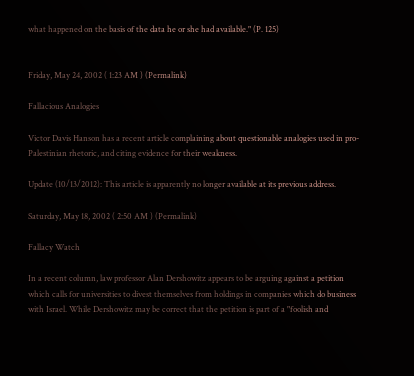what happened on the basis of the data he or she had available." (P. 125)


Friday, May 24, 2002 ( 1:23 AM ) (Permalink)

Fallacious Analogies

Victor Davis Hanson has a recent article complaining about questionable analogies used in pro-Palestinian rhetoric, and citing evidence for their weakness.

Update (10/13/2012): This article is apparently no longer available at its previous address.

Saturday, May 18, 2002 ( 2:50 AM ) (Permalink)

Fallacy Watch

In a recent column, law professor Alan Dershowitz appears to be arguing against a petition which calls for universities to divest themselves from holdings in companies which do business with Israel. While Dershowitz may be correct that the petition is part of a "foolish and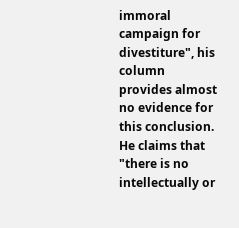immoral campaign for divestiture", his column provides almost no evidence for this conclusion. He claims that "there is no intellectually or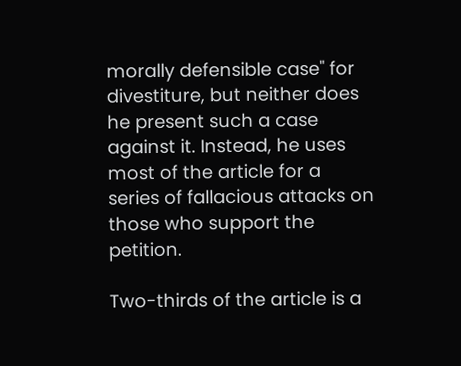morally defensible case" for divestiture, but neither does he present such a case against it. Instead, he uses most of the article for a series of fallacious attacks on those who support the petition.

Two-thirds of the article is a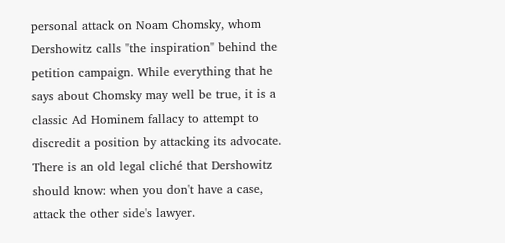personal attack on Noam Chomsky, whom Dershowitz calls "the inspiration" behind the petition campaign. While everything that he says about Chomsky may well be true, it is a classic Ad Hominem fallacy to attempt to discredit a position by attacking its advocate. There is an old legal cliché that Dershowitz should know: when you don't have a case, attack the other side's lawyer.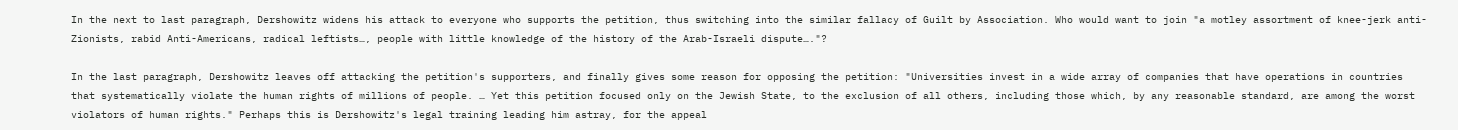In the next to last paragraph, Dershowitz widens his attack to everyone who supports the petition, thus switching into the similar fallacy of Guilt by Association. Who would want to join "a motley assortment of knee-jerk anti-Zionists, rabid Anti-Americans, radical leftists…, people with little knowledge of the history of the Arab-Israeli dispute…."?

In the last paragraph, Dershowitz leaves off attacking the petition's supporters, and finally gives some reason for opposing the petition: "Universities invest in a wide array of companies that have operations in countries that systematically violate the human rights of millions of people. … Yet this petition focused only on the Jewish State, to the exclusion of all others, including those which, by any reasonable standard, are among the worst violators of human rights." Perhaps this is Dershowitz's legal training leading him astray, for the appeal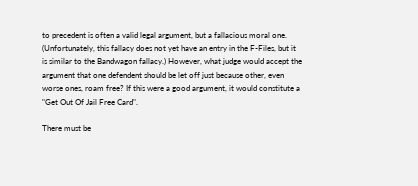to precedent is often a valid legal argument, but a fallacious moral one. (Unfortunately, this fallacy does not yet have an entry in the F-Files, but it is similar to the Bandwagon fallacy.) However, what judge would accept the argument that one defendent should be let off just because other, even worse ones, roam free? If this were a good argument, it would constitute a "Get Out Of Jail Free Card".

There must be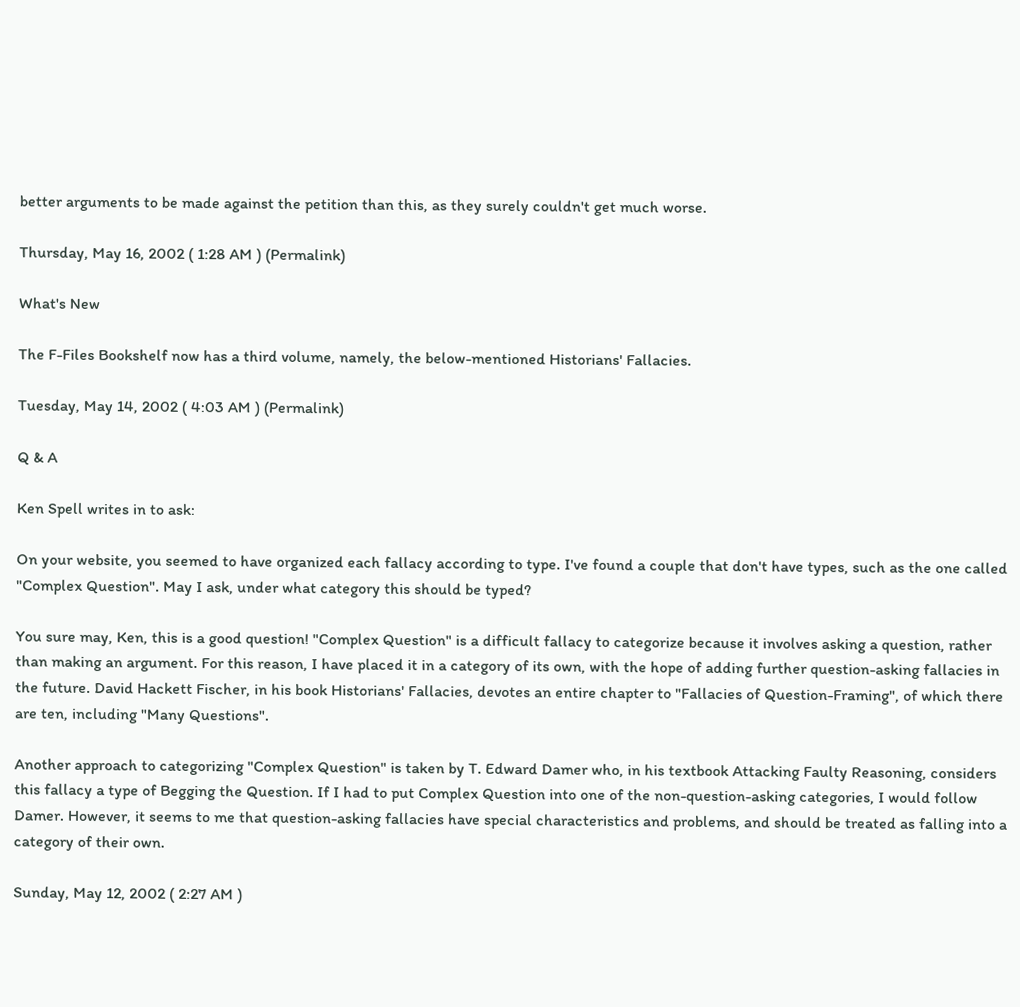better arguments to be made against the petition than this, as they surely couldn't get much worse.

Thursday, May 16, 2002 ( 1:28 AM ) (Permalink)

What's New

The F-Files Bookshelf now has a third volume, namely, the below-mentioned Historians' Fallacies.

Tuesday, May 14, 2002 ( 4:03 AM ) (Permalink)

Q & A

Ken Spell writes in to ask:

On your website, you seemed to have organized each fallacy according to type. I've found a couple that don't have types, such as the one called "Complex Question". May I ask, under what category this should be typed?

You sure may, Ken, this is a good question! "Complex Question" is a difficult fallacy to categorize because it involves asking a question, rather than making an argument. For this reason, I have placed it in a category of its own, with the hope of adding further question-asking fallacies in the future. David Hackett Fischer, in his book Historians' Fallacies, devotes an entire chapter to "Fallacies of Question-Framing", of which there are ten, including "Many Questions".

Another approach to categorizing "Complex Question" is taken by T. Edward Damer who, in his textbook Attacking Faulty Reasoning, considers this fallacy a type of Begging the Question. If I had to put Complex Question into one of the non-question-asking categories, I would follow Damer. However, it seems to me that question-asking fallacies have special characteristics and problems, and should be treated as falling into a category of their own.

Sunday, May 12, 2002 ( 2:27 AM )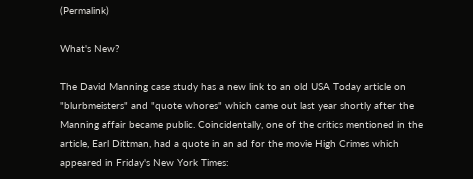(Permalink)

What's New?

The David Manning case study has a new link to an old USA Today article on "blurbmeisters" and "quote whores" which came out last year shortly after the Manning affair became public. Coincidentally, one of the critics mentioned in the article, Earl Dittman, had a quote in an ad for the movie High Crimes which appeared in Friday's New York Times: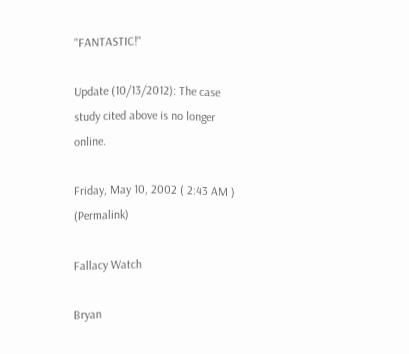"FANTASTIC!"

Update (10/13/2012): The case study cited above is no longer online.

Friday, May 10, 2002 ( 2:43 AM ) (Permalink)

Fallacy Watch

Bryan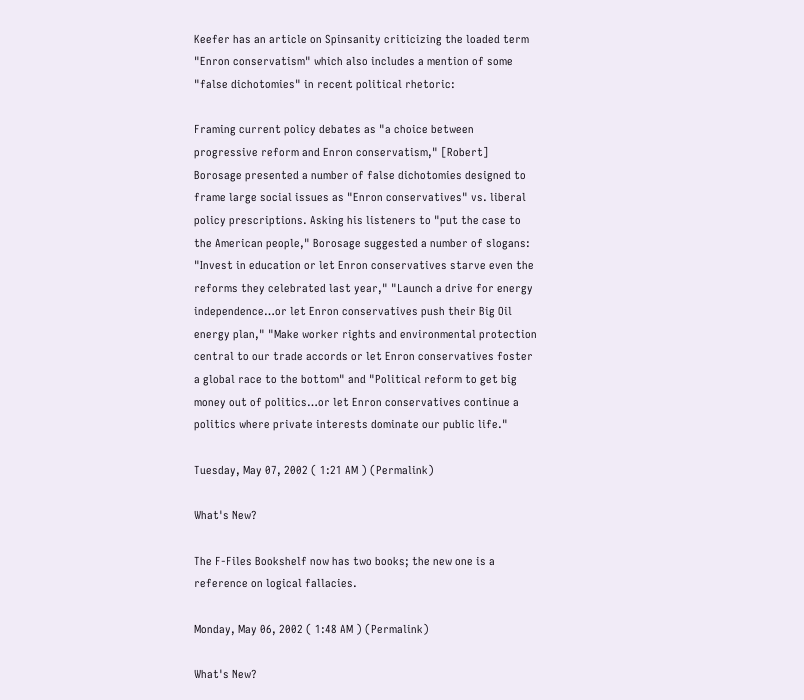Keefer has an article on Spinsanity criticizing the loaded term "Enron conservatism" which also includes a mention of some "false dichotomies" in recent political rhetoric:

Framing current policy debates as "a choice between progressive reform and Enron conservatism," [Robert] Borosage presented a number of false dichotomies designed to frame large social issues as "Enron conservatives" vs. liberal policy prescriptions. Asking his listeners to "put the case to the American people," Borosage suggested a number of slogans: "Invest in education or let Enron conservatives starve even the reforms they celebrated last year," "Launch a drive for energy independence…or let Enron conservatives push their Big Oil energy plan," "Make worker rights and environmental protection central to our trade accords or let Enron conservatives foster a global race to the bottom" and "Political reform to get big money out of politics…or let Enron conservatives continue a politics where private interests dominate our public life."

Tuesday, May 07, 2002 ( 1:21 AM ) (Permalink)

What's New?

The F-Files Bookshelf now has two books; the new one is a reference on logical fallacies.

Monday, May 06, 2002 ( 1:48 AM ) (Permalink)

What's New?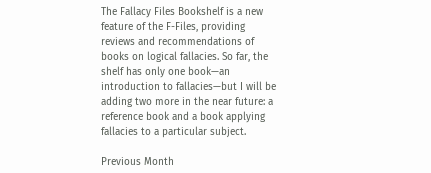The Fallacy Files Bookshelf is a new feature of the F-Files, providing reviews and recommendations of books on logical fallacies. So far, the shelf has only one book—an introduction to fallacies—but I will be adding two more in the near future: a reference book and a book applying fallacies to a particular subject.

Previous Month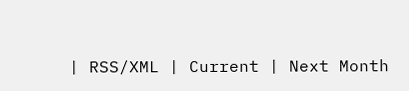| RSS/XML | Current | Next Month